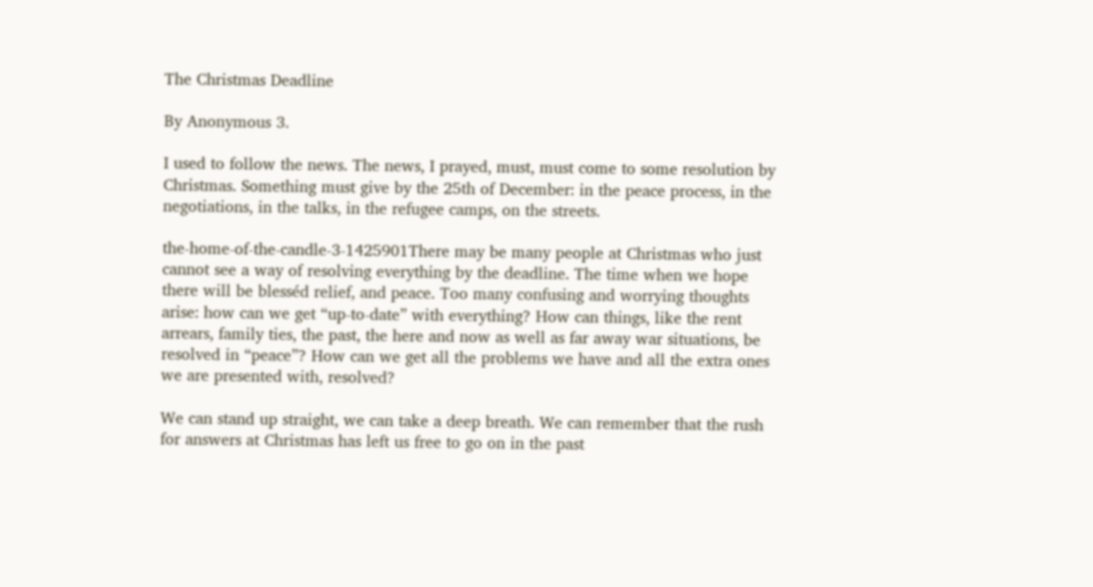The Christmas Deadline

By Anonymous 3.

I used to follow the news. The news, I prayed, must, must come to some resolution by Christmas. Something must give by the 25th of December: in the peace process, in the negotiations, in the talks, in the refugee camps, on the streets.

the-home-of-the-candle-3-1425901There may be many people at Christmas who just cannot see a way of resolving everything by the deadline. The time when we hope there will be blesséd relief, and peace. Too many confusing and worrying thoughts arise: how can we get “up-to-date” with everything? How can things, like the rent arrears, family ties, the past, the here and now as well as far away war situations, be resolved in “peace”? How can we get all the problems we have and all the extra ones we are presented with, resolved?

We can stand up straight, we can take a deep breath. We can remember that the rush for answers at Christmas has left us free to go on in the past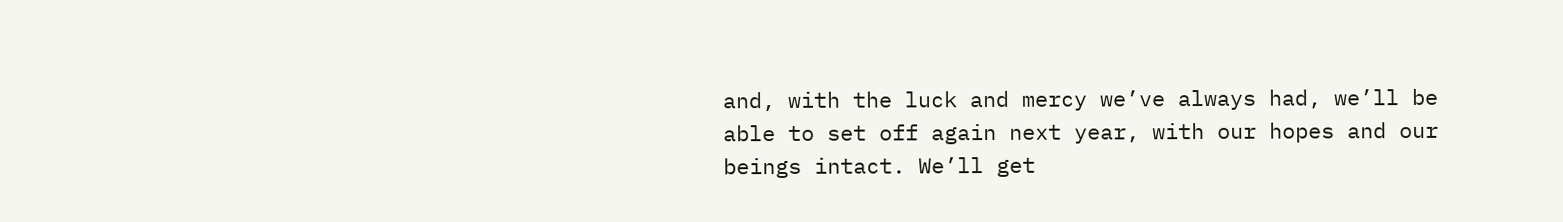and, with the luck and mercy we’ve always had, we’ll be able to set off again next year, with our hopes and our beings intact. We’ll get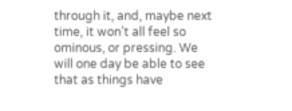through it, and, maybe next time, it won’t all feel so ominous, or pressing. We will one day be able to see that as things have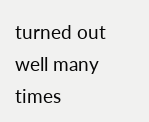turned out well many times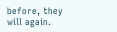before, they will again.